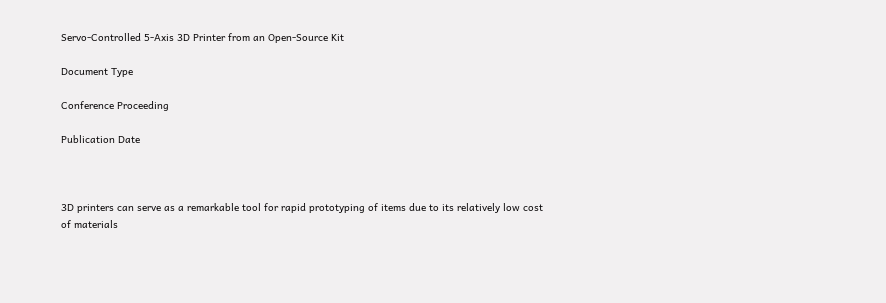Servo-Controlled 5-Axis 3D Printer from an Open-Source Kit

Document Type

Conference Proceeding

Publication Date



3D printers can serve as a remarkable tool for rapid prototyping of items due to its relatively low cost of materials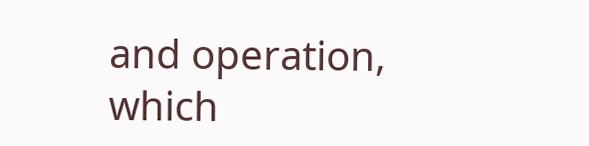and operation, which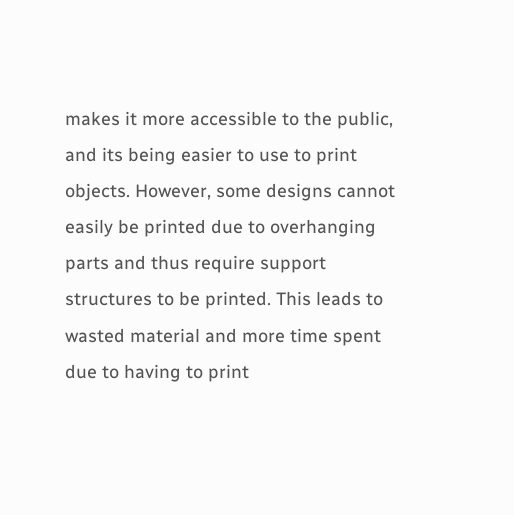makes it more accessible to the public, and its being easier to use to print objects. However, some designs cannot easily be printed due to overhanging parts and thus require support structures to be printed. This leads to wasted material and more time spent due to having to print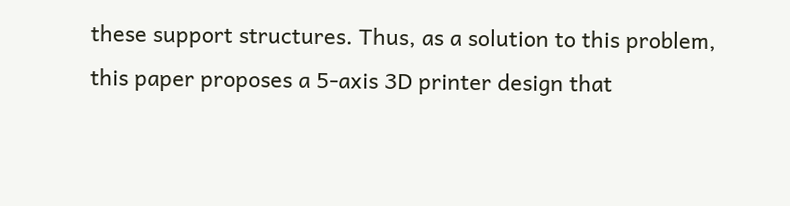these support structures. Thus, as a solution to this problem, this paper proposes a 5-axis 3D printer design that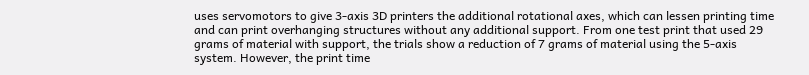uses servomotors to give 3-axis 3D printers the additional rotational axes, which can lessen printing time and can print overhanging structures without any additional support. From one test print that used 29 grams of material with support, the trials show a reduction of 7 grams of material using the 5-axis system. However, the print time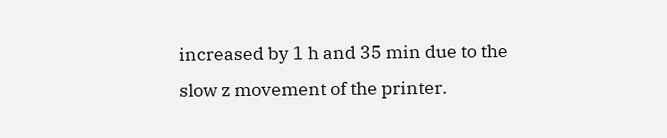increased by 1 h and 35 min due to the slow z movement of the printer.